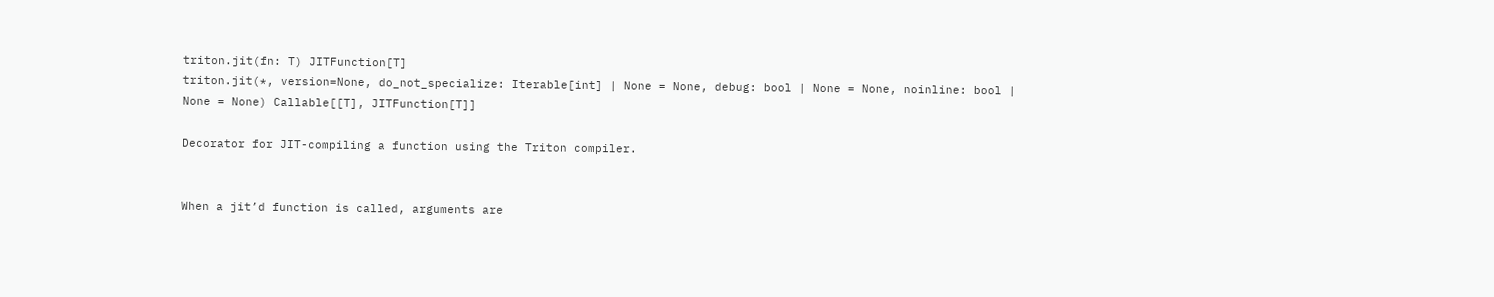triton.jit(fn: T) JITFunction[T]
triton.jit(*, version=None, do_not_specialize: Iterable[int] | None = None, debug: bool | None = None, noinline: bool | None = None) Callable[[T], JITFunction[T]]

Decorator for JIT-compiling a function using the Triton compiler.


When a jit’d function is called, arguments are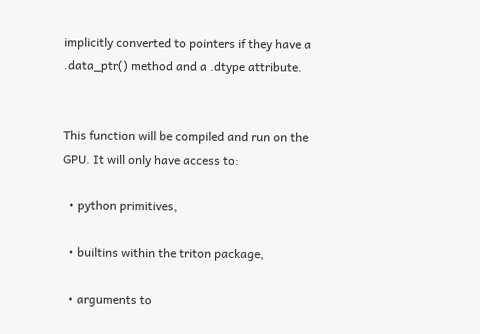implicitly converted to pointers if they have a .data_ptr() method and a .dtype attribute.


This function will be compiled and run on the GPU. It will only have access to:

  • python primitives,

  • builtins within the triton package,

  • arguments to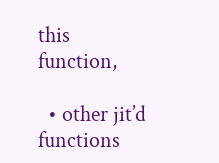this function,

  • other jit’d functions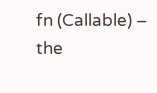fn (Callable) – the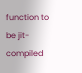function to be jit-compiled